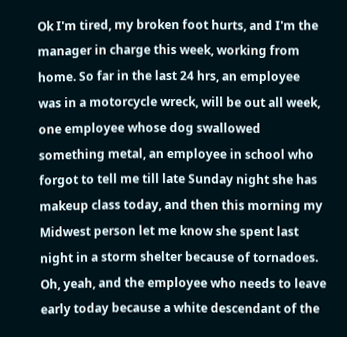Ok I'm tired, my broken foot hurts, and I'm the manager in charge this week, working from home. So far in the last 24 hrs, an employee was in a motorcycle wreck, will be out all week, one employee whose dog swallowed something metal, an employee in school who forgot to tell me till late Sunday night she has makeup class today, and then this morning my Midwest person let me know she spent last night in a storm shelter because of tornadoes. Oh, yeah, and the employee who needs to leave early today because a white descendant of the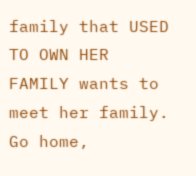family that USED TO OWN HER FAMILY wants to meet her family. Go home,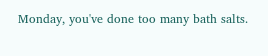Monday, you've done too many bath salts.